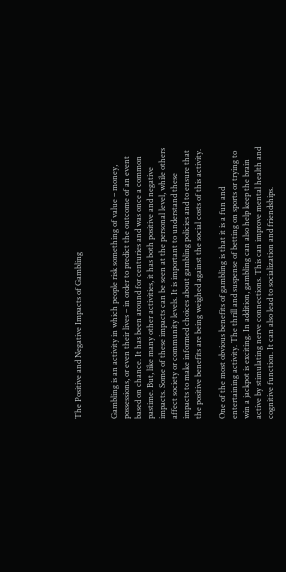The Positive and Negative Impacts of Gambling


Gambling is an activity in which people risk something of value – money, possessions, or even their lives – in order to predict the outcome of an event based on chance. It has been around for centuries and was once a common pastime. But, like many other activities, it has both positive and negative impacts. Some of these impacts can be seen at the personal level, while others affect society or community levels. It is important to understand these impacts to make informed choices about gambling policies and to ensure that the positive benefits are being weighed against the social costs of this activity.

One of the most obvious benefits of gambling is that it is a fun and entertaining activity. The thrill and suspense of betting on sports or trying to win a jackpot is exciting. In addition, gambling can also help keep the brain active by stimulating nerve connections. This can improve mental health and cognitive function. It can also lead to socialization and friendships.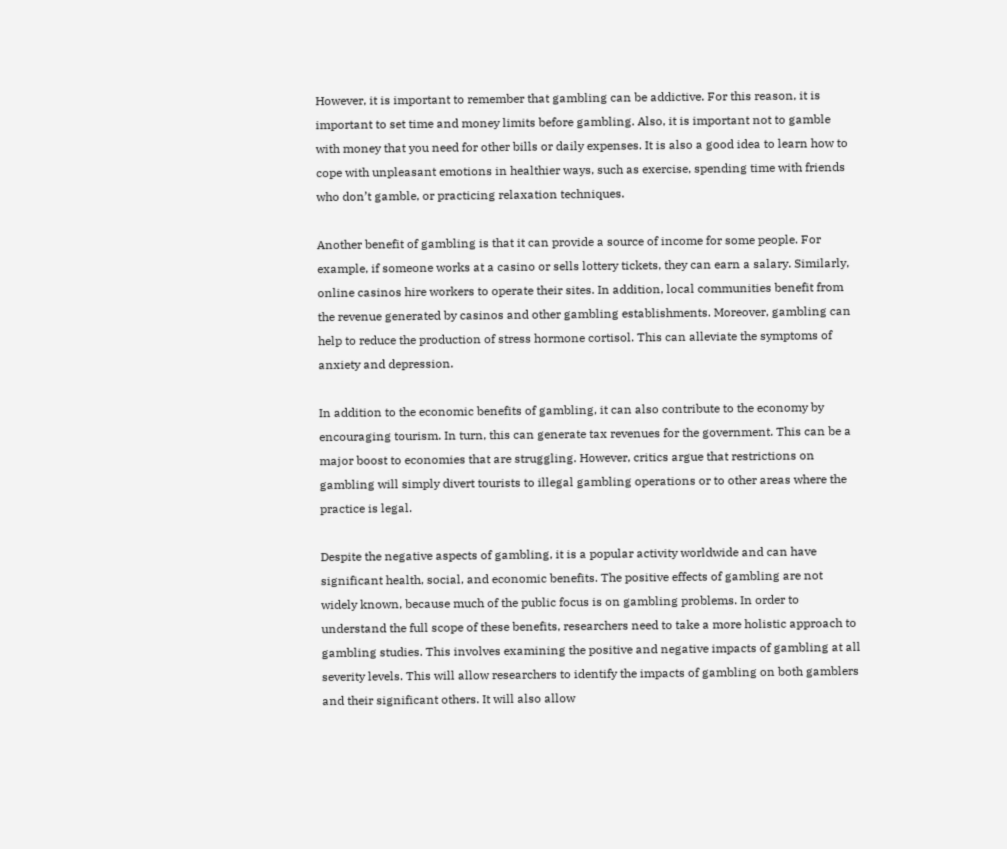However, it is important to remember that gambling can be addictive. For this reason, it is important to set time and money limits before gambling. Also, it is important not to gamble with money that you need for other bills or daily expenses. It is also a good idea to learn how to cope with unpleasant emotions in healthier ways, such as exercise, spending time with friends who don’t gamble, or practicing relaxation techniques.

Another benefit of gambling is that it can provide a source of income for some people. For example, if someone works at a casino or sells lottery tickets, they can earn a salary. Similarly, online casinos hire workers to operate their sites. In addition, local communities benefit from the revenue generated by casinos and other gambling establishments. Moreover, gambling can help to reduce the production of stress hormone cortisol. This can alleviate the symptoms of anxiety and depression.

In addition to the economic benefits of gambling, it can also contribute to the economy by encouraging tourism. In turn, this can generate tax revenues for the government. This can be a major boost to economies that are struggling. However, critics argue that restrictions on gambling will simply divert tourists to illegal gambling operations or to other areas where the practice is legal.

Despite the negative aspects of gambling, it is a popular activity worldwide and can have significant health, social, and economic benefits. The positive effects of gambling are not widely known, because much of the public focus is on gambling problems. In order to understand the full scope of these benefits, researchers need to take a more holistic approach to gambling studies. This involves examining the positive and negative impacts of gambling at all severity levels. This will allow researchers to identify the impacts of gambling on both gamblers and their significant others. It will also allow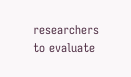researchers to evaluate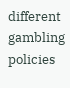different gambling policies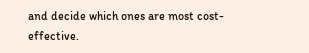and decide which ones are most cost-effective.